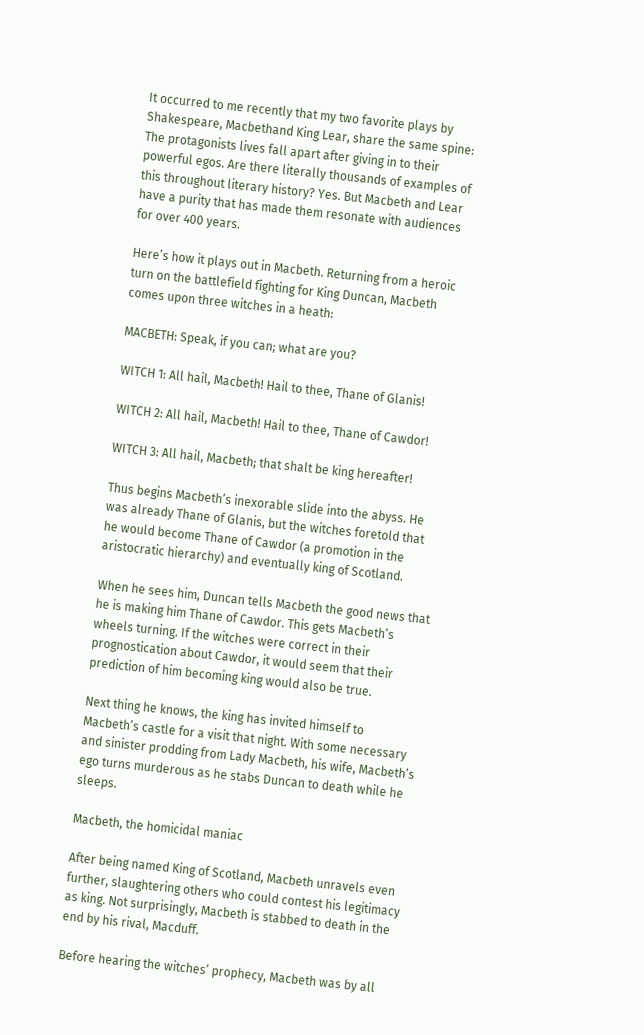It occurred to me recently that my two favorite plays by Shakespeare, Macbethand King Lear, share the same spine: The protagonists lives fall apart after giving in to their powerful egos. Are there literally thousands of examples of this throughout literary history? Yes. But Macbeth and Lear have a purity that has made them resonate with audiences for over 400 years.

Here’s how it plays out in Macbeth. Returning from a heroic turn on the battlefield fighting for King Duncan, Macbeth comes upon three witches in a heath:

MACBETH: Speak, if you can; what are you?

WITCH 1: All hail, Macbeth! Hail to thee, Thane of Glanis!

WITCH 2: All hail, Macbeth! Hail to thee, Thane of Cawdor!

WITCH 3: All hail, Macbeth; that shalt be king hereafter!

Thus begins Macbeth’s inexorable slide into the abyss. He was already Thane of Glanis, but the witches foretold that he would become Thane of Cawdor (a promotion in the aristocratic hierarchy) and eventually king of Scotland.

When he sees him, Duncan tells Macbeth the good news that he is making him Thane of Cawdor. This gets Macbeth’s wheels turning. If the witches were correct in their prognostication about Cawdor, it would seem that their prediction of him becoming king would also be true.

Next thing he knows, the king has invited himself to Macbeth’s castle for a visit that night. With some necessary and sinister prodding from Lady Macbeth, his wife, Macbeth’s ego turns murderous as he stabs Duncan to death while he sleeps.

Macbeth, the homicidal maniac

After being named King of Scotland, Macbeth unravels even further, slaughtering others who could contest his legitimacy as king. Not surprisingly, Macbeth is stabbed to death in the end by his rival, Macduff.

Before hearing the witches’ prophecy, Macbeth was by all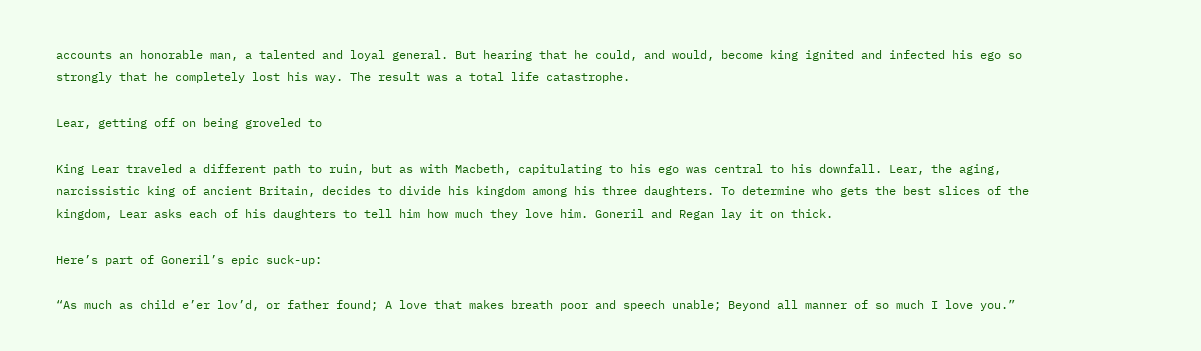accounts an honorable man, a talented and loyal general. But hearing that he could, and would, become king ignited and infected his ego so strongly that he completely lost his way. The result was a total life catastrophe.

Lear, getting off on being groveled to

King Lear traveled a different path to ruin, but as with Macbeth, capitulating to his ego was central to his downfall. Lear, the aging, narcissistic king of ancient Britain, decides to divide his kingdom among his three daughters. To determine who gets the best slices of the kingdom, Lear asks each of his daughters to tell him how much they love him. Goneril and Regan lay it on thick.

Here’s part of Goneril’s epic suck-up:

“As much as child e’er lov’d, or father found; A love that makes breath poor and speech unable; Beyond all manner of so much I love you.”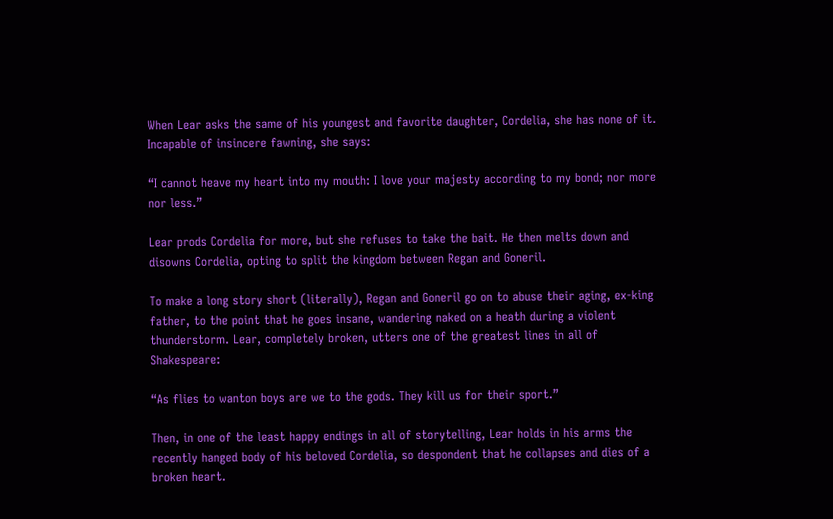When Lear asks the same of his youngest and favorite daughter, Cordelia, she has none of it. Incapable of insincere fawning, she says:

“I cannot heave my heart into my mouth: I love your majesty according to my bond; nor more nor less.”

Lear prods Cordelia for more, but she refuses to take the bait. He then melts down and disowns Cordelia, opting to split the kingdom between Regan and Goneril.

To make a long story short (literally), Regan and Goneril go on to abuse their aging, ex-king father, to the point that he goes insane, wandering naked on a heath during a violent thunderstorm. Lear, completely broken, utters one of the greatest lines in all of Shakespeare:

“As flies to wanton boys are we to the gods. They kill us for their sport.”

Then, in one of the least happy endings in all of storytelling, Lear holds in his arms the recently hanged body of his beloved Cordelia, so despondent that he collapses and dies of a broken heart.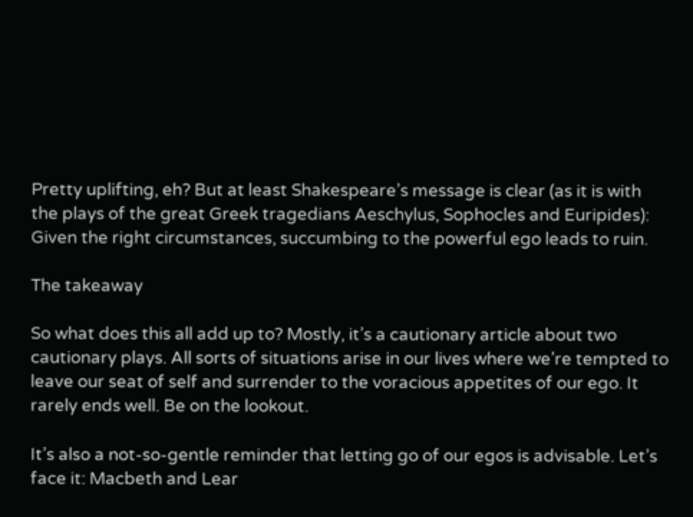Pretty uplifting, eh? But at least Shakespeare’s message is clear (as it is with the plays of the great Greek tragedians Aeschylus, Sophocles and Euripides): Given the right circumstances, succumbing to the powerful ego leads to ruin.

The takeaway

So what does this all add up to? Mostly, it’s a cautionary article about two cautionary plays. All sorts of situations arise in our lives where we’re tempted to leave our seat of self and surrender to the voracious appetites of our ego. It rarely ends well. Be on the lookout.

It’s also a not-so-gentle reminder that letting go of our egos is advisable. Let’s face it: Macbeth and Lear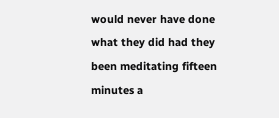would never have done what they did had they been meditating fifteen minutes a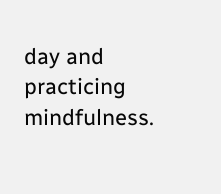day and practicing mindfulness.